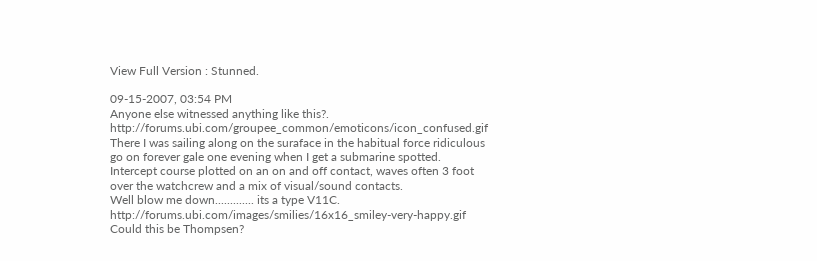View Full Version : Stunned.

09-15-2007, 03:54 PM
Anyone else witnessed anything like this?. http://forums.ubi.com/groupee_common/emoticons/icon_confused.gif
There I was sailing along on the suraface in the habitual force ridiculous go on forever gale one evening when I get a submarine spotted.
Intercept course plotted on an on and off contact, waves often 3 foot over the watchcrew and a mix of visual/sound contacts.
Well blow me down............. its a type V11C. http://forums.ubi.com/images/smilies/16x16_smiley-very-happy.gif
Could this be Thompsen?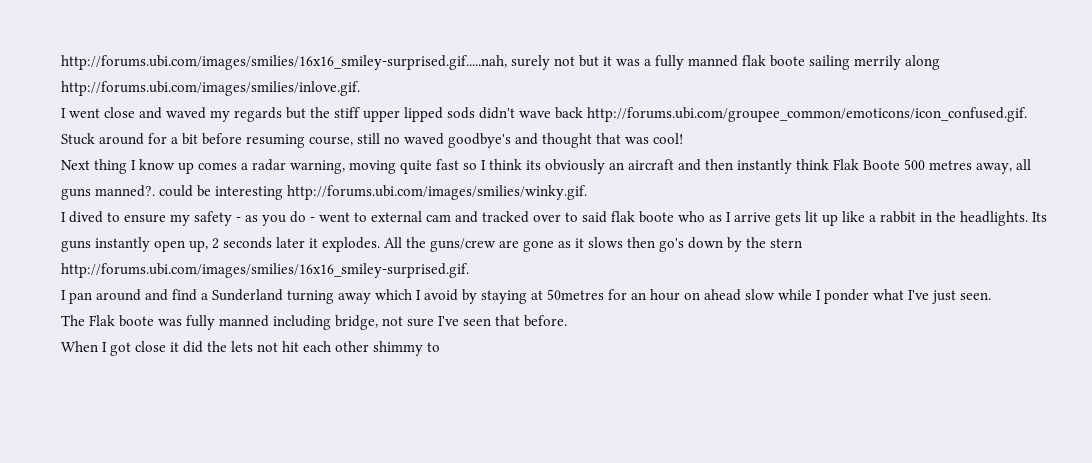http://forums.ubi.com/images/smilies/16x16_smiley-surprised.gif.....nah, surely not but it was a fully manned flak boote sailing merrily along http://forums.ubi.com/images/smilies/inlove.gif.
I went close and waved my regards but the stiff upper lipped sods didn't wave back http://forums.ubi.com/groupee_common/emoticons/icon_confused.gif.
Stuck around for a bit before resuming course, still no waved goodbye's and thought that was cool!
Next thing I know up comes a radar warning, moving quite fast so I think its obviously an aircraft and then instantly think Flak Boote 500 metres away, all guns manned?. could be interesting http://forums.ubi.com/images/smilies/winky.gif.
I dived to ensure my safety - as you do - went to external cam and tracked over to said flak boote who as I arrive gets lit up like a rabbit in the headlights. Its guns instantly open up, 2 seconds later it explodes. All the guns/crew are gone as it slows then go's down by the stern http://forums.ubi.com/images/smilies/16x16_smiley-surprised.gif.
I pan around and find a Sunderland turning away which I avoid by staying at 50metres for an hour on ahead slow while I ponder what I've just seen.
The Flak boote was fully manned including bridge, not sure I've seen that before.
When I got close it did the lets not hit each other shimmy to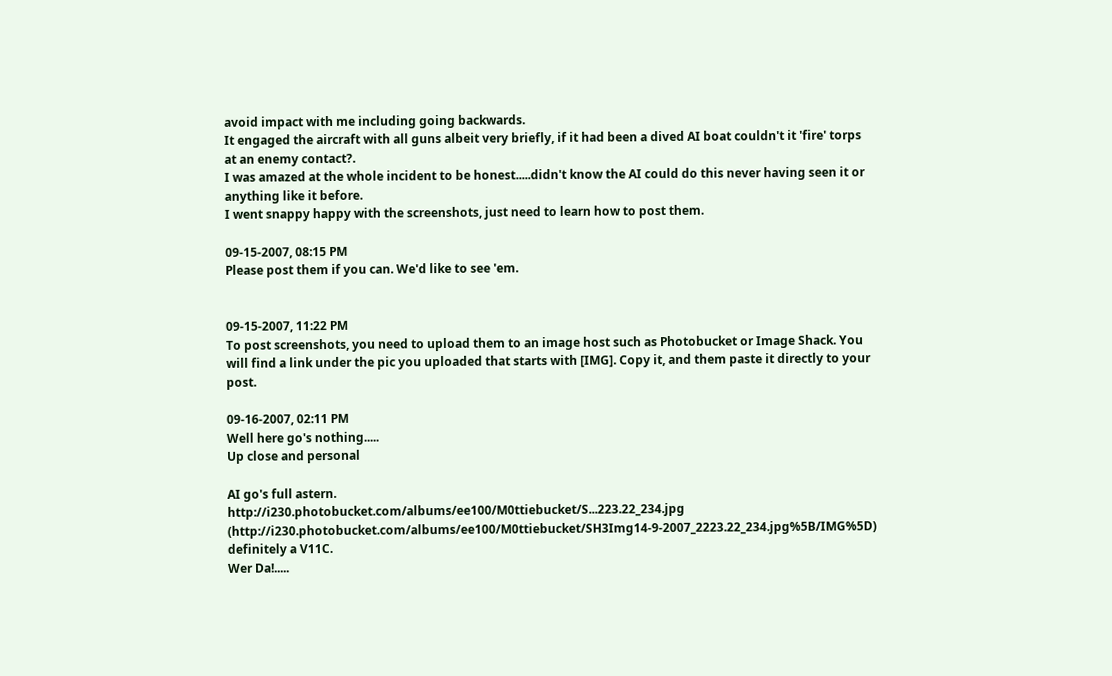avoid impact with me including going backwards.
It engaged the aircraft with all guns albeit very briefly, if it had been a dived AI boat couldn't it 'fire' torps at an enemy contact?.
I was amazed at the whole incident to be honest.....didn't know the AI could do this never having seen it or anything like it before.
I went snappy happy with the screenshots, just need to learn how to post them.

09-15-2007, 08:15 PM
Please post them if you can. We'd like to see 'em.


09-15-2007, 11:22 PM
To post screenshots, you need to upload them to an image host such as Photobucket or Image Shack. You will find a link under the pic you uploaded that starts with [IMG]. Copy it, and them paste it directly to your post.

09-16-2007, 02:11 PM
Well here go's nothing.....
Up close and personal

AI go's full astern.
http://i230.photobucket.com/albums/ee100/M0ttiebucket/S...223.22_234.jpg (http://i230.photobucket.com/albums/ee100/M0ttiebucket/SH3Img14-9-2007_2223.22_234.jpg%5B/IMG%5D)
definitely a V11C.
Wer Da!.....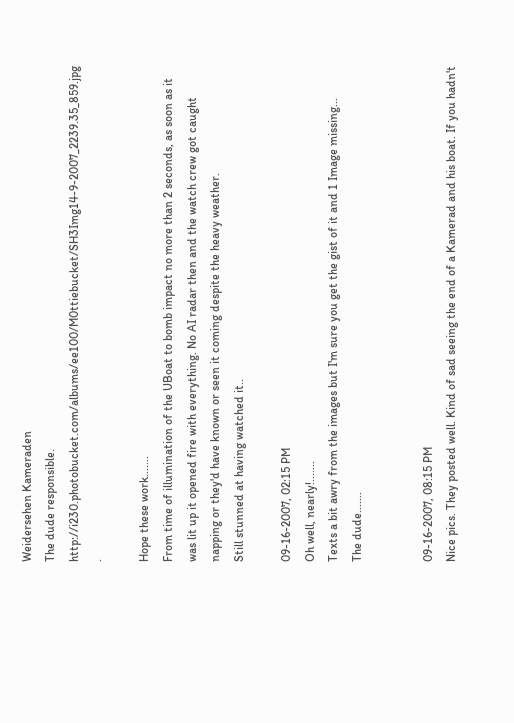Weidersehen Kameraden
The dude responsible.
http://i230.photobucket.com/albums/ee100/M0ttiebucket/SH3Img14-9-2007_2239.35_859.jpg .

Hope these work.......
From time of illumination of the UBoat to bomb impact no more than 2 seconds, as soon as it was lit up it opened fire with everything. No AI radar then and the watch crew got caught napping or they'd have known or seen it coming despite the heavy weather.
Still stunned at having watched it..

09-16-2007, 02:15 PM
Oh well, nearly!.......
Texts a bit awry from the images but I'm sure you get the gist of it and 1 Image missing...
The dude.......


09-16-2007, 08:15 PM
Nice pics. They posted well. Kind of sad seeing the end of a Kamerad and his boat. If you hadn't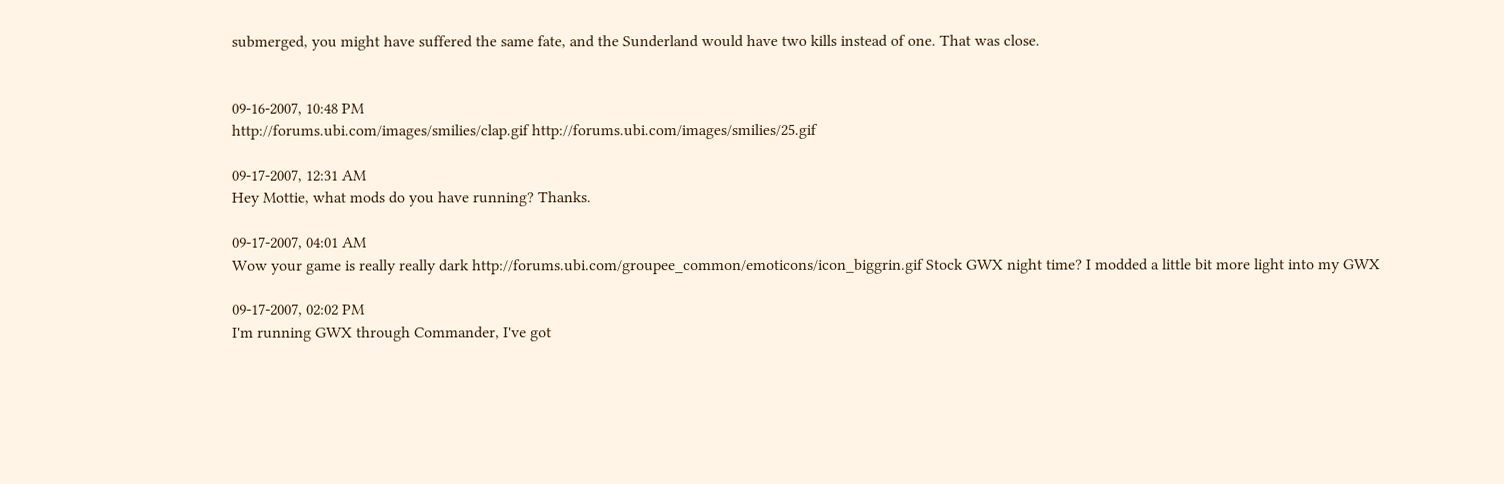submerged, you might have suffered the same fate, and the Sunderland would have two kills instead of one. That was close.


09-16-2007, 10:48 PM
http://forums.ubi.com/images/smilies/clap.gif http://forums.ubi.com/images/smilies/25.gif

09-17-2007, 12:31 AM
Hey Mottie, what mods do you have running? Thanks.

09-17-2007, 04:01 AM
Wow your game is really really dark http://forums.ubi.com/groupee_common/emoticons/icon_biggrin.gif Stock GWX night time? I modded a little bit more light into my GWX

09-17-2007, 02:02 PM
I'm running GWX through Commander, I've got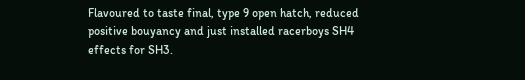Flavoured to taste final, type 9 open hatch, reduced positive bouyancy and just installed racerboys SH4 effects for SH3.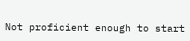Not proficient enough to start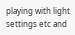playing with light settings etc and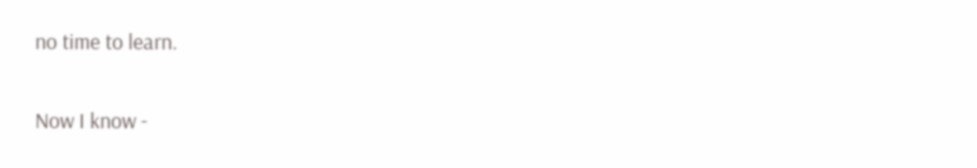no time to learn.

Now I know -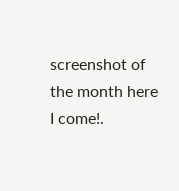screenshot of the month here I come!.